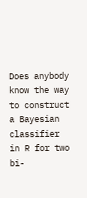Does anybody know the way to construct a Bayesian classifier in R for two bi-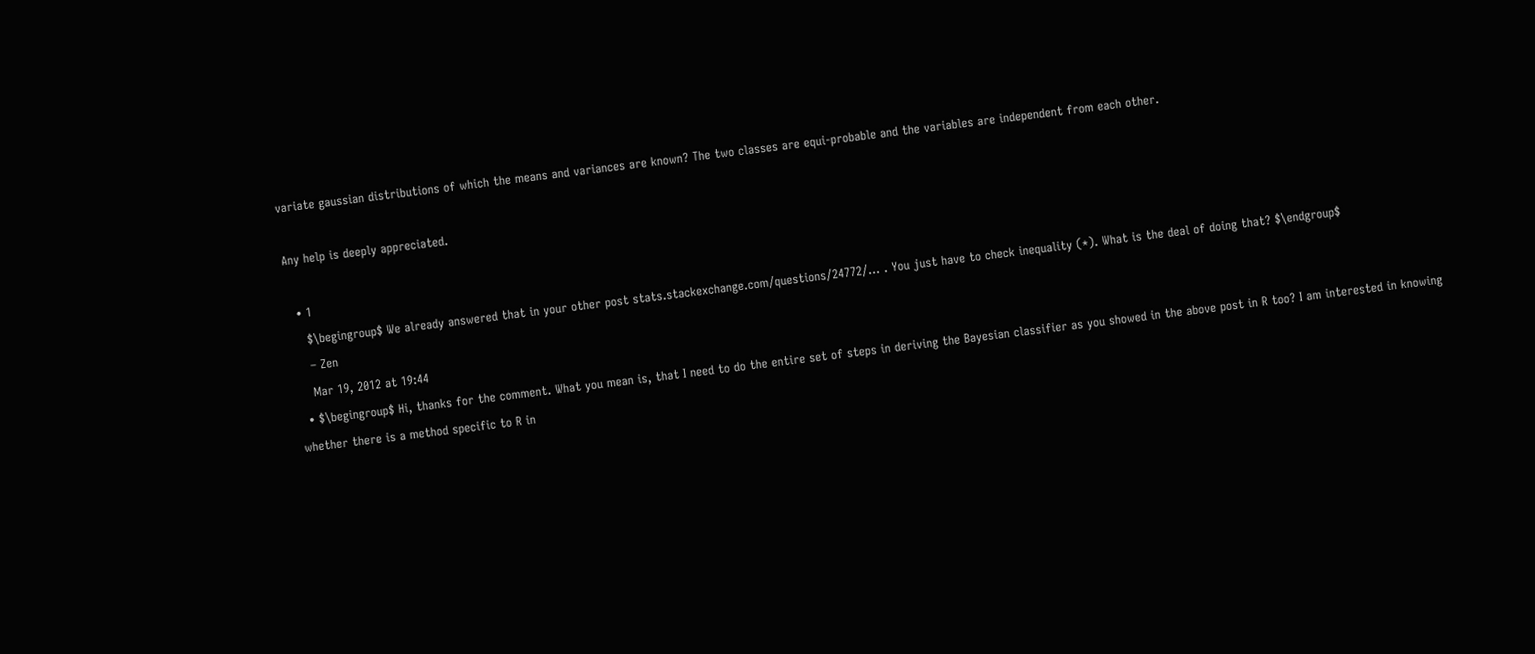variate gaussian distributions of which the means and variances are known? The two classes are equi-probable and the variables are independent from each other.

Any help is deeply appreciated.

  • 1
    $\begingroup$ We already answered that in your other post stats.stackexchange.com/questions/24772/… . You just have to check inequality (*). What is the deal of doing that? $\endgroup$
    – Zen
    Mar 19, 2012 at 19:44
  • $\begingroup$ Hi, thanks for the comment. What you mean is, that I need to do the entire set of steps in deriving the Bayesian classifier as you showed in the above post in R too? I am interested in knowing whether there is a method specific to R in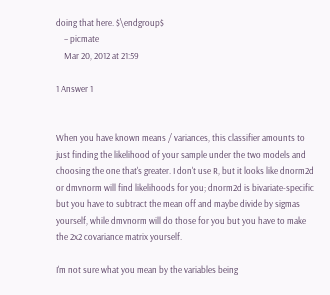doing that here. $\endgroup$
    – picmate
    Mar 20, 2012 at 21:59

1 Answer 1


When you have known means / variances, this classifier amounts to just finding the likelihood of your sample under the two models and choosing the one that's greater. I don't use R, but it looks like dnorm2d or dmvnorm will find likelihoods for you; dnorm2d is bivariate-specific but you have to subtract the mean off and maybe divide by sigmas yourself, while dmvnorm will do those for you but you have to make the 2x2 covariance matrix yourself.

I'm not sure what you mean by the variables being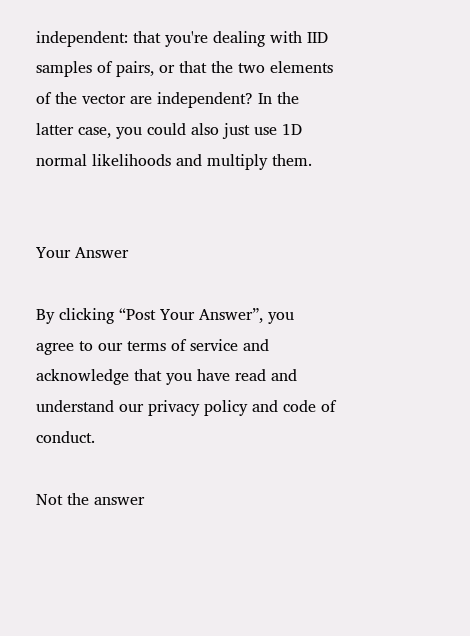independent: that you're dealing with IID samples of pairs, or that the two elements of the vector are independent? In the latter case, you could also just use 1D normal likelihoods and multiply them.


Your Answer

By clicking “Post Your Answer”, you agree to our terms of service and acknowledge that you have read and understand our privacy policy and code of conduct.

Not the answer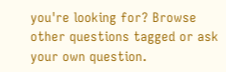you're looking for? Browse other questions tagged or ask your own question.